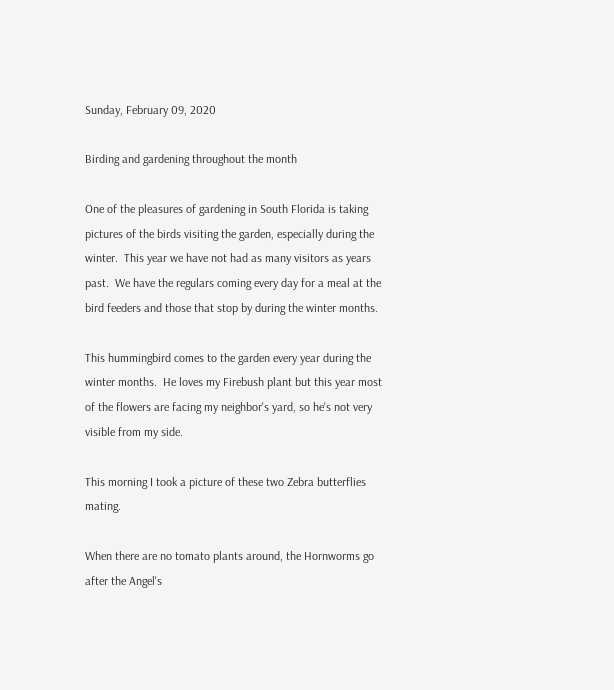Sunday, February 09, 2020

Birding and gardening throughout the month

One of the pleasures of gardening in South Florida is taking pictures of the birds visiting the garden, especially during the winter.  This year we have not had as many visitors as years past.  We have the regulars coming every day for a meal at the bird feeders and those that stop by during the winter months.

This hummingbird comes to the garden every year during the winter months.  He loves my Firebush plant but this year most of the flowers are facing my neighbor's yard, so he's not very visible from my side.

This morning I took a picture of these two Zebra butterflies mating.

When there are no tomato plants around, the Hornworms go after the Angel's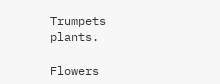Trumpets plants.

Flowers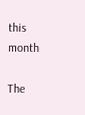this month

The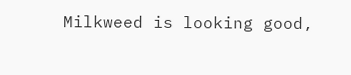Milkweed is looking good,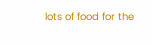lots of food for the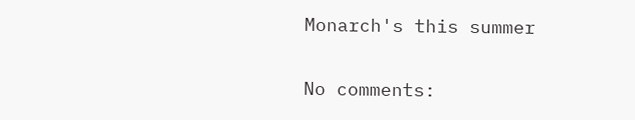Monarch's this summer

No comments: